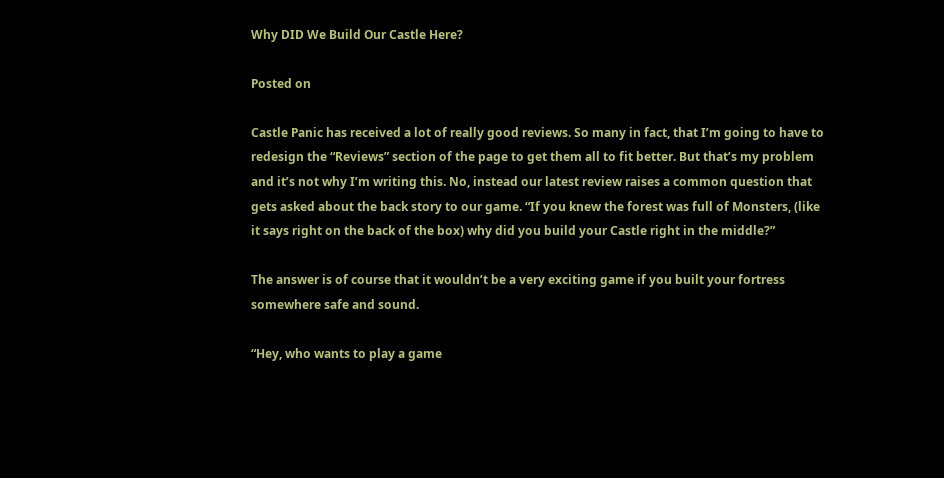Why DID We Build Our Castle Here?

Posted on

Castle Panic has received a lot of really good reviews. So many in fact, that I’m going to have to redesign the “Reviews” section of the page to get them all to fit better. But that’s my problem and it’s not why I’m writing this. No, instead our latest review raises a common question that gets asked about the back story to our game. “If you knew the forest was full of Monsters, (like it says right on the back of the box) why did you build your Castle right in the middle?”

The answer is of course that it wouldn’t be a very exciting game if you built your fortress somewhere safe and sound.

“Hey, who wants to play a game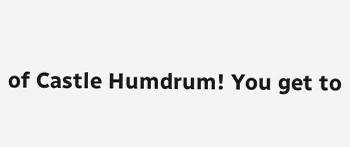of Castle Humdrum! You get to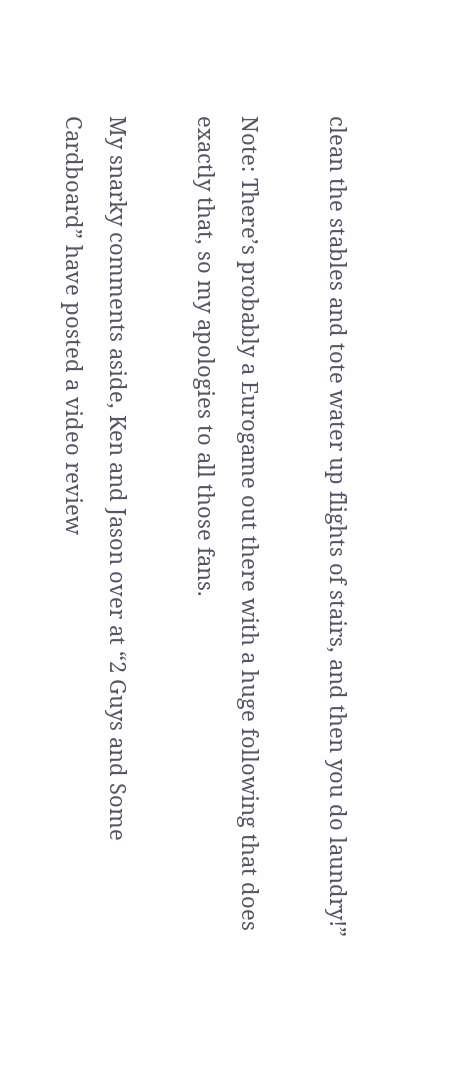clean the stables and tote water up flights of stairs, and then you do laundry!”

Note: There’s probably a Eurogame out there with a huge following that does exactly that, so my apologies to all those fans.

My snarky comments aside, Ken and Jason over at “2 Guys and Some Cardboard” have posted a video review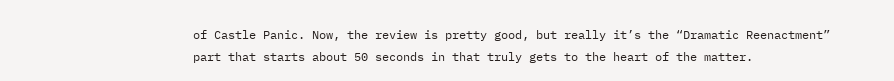of Castle Panic. Now, the review is pretty good, but really it’s the “Dramatic Reenactment” part that starts about 50 seconds in that truly gets to the heart of the matter.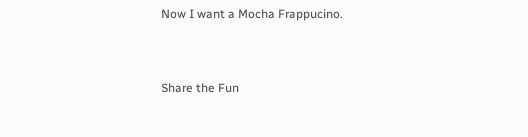Now I want a Mocha Frappucino.


Share the Fun